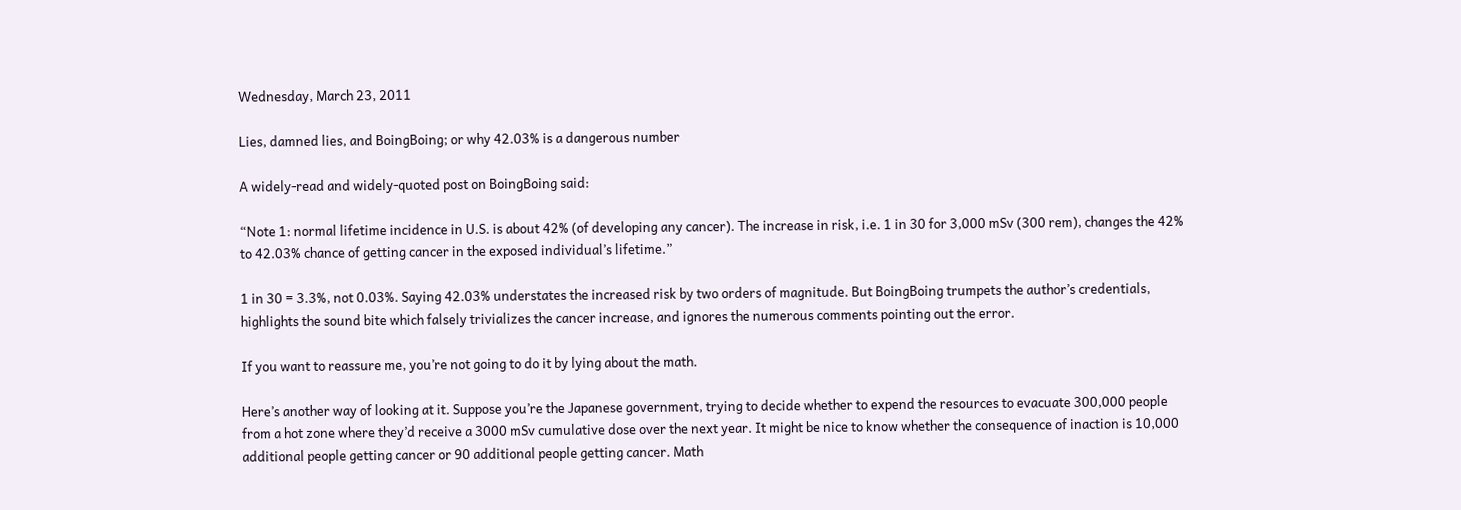Wednesday, March 23, 2011

Lies, damned lies, and BoingBoing; or why 42.03% is a dangerous number

A widely-read and widely-quoted post on BoingBoing said:

“Note 1: normal lifetime incidence in U.S. is about 42% (of developing any cancer). The increase in risk, i.e. 1 in 30 for 3,000 mSv (300 rem), changes the 42% to 42.03% chance of getting cancer in the exposed individual’s lifetime.”

1 in 30 = 3.3%, not 0.03%. Saying 42.03% understates the increased risk by two orders of magnitude. But BoingBoing trumpets the author’s credentials, highlights the sound bite which falsely trivializes the cancer increase, and ignores the numerous comments pointing out the error.

If you want to reassure me, you’re not going to do it by lying about the math.

Here’s another way of looking at it. Suppose you’re the Japanese government, trying to decide whether to expend the resources to evacuate 300,000 people from a hot zone where they’d receive a 3000 mSv cumulative dose over the next year. It might be nice to know whether the consequence of inaction is 10,000 additional people getting cancer or 90 additional people getting cancer. Math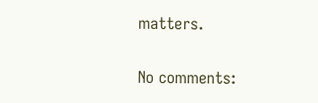matters.

No comments: